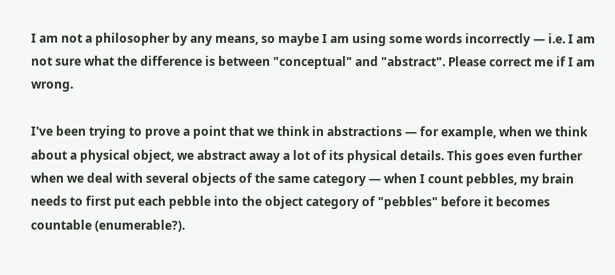I am not a philosopher by any means, so maybe I am using some words incorrectly — i.e. I am not sure what the difference is between "conceptual" and "abstract". Please correct me if I am wrong.

I've been trying to prove a point that we think in abstractions — for example, when we think about a physical object, we abstract away a lot of its physical details. This goes even further when we deal with several objects of the same category — when I count pebbles, my brain needs to first put each pebble into the object category of "pebbles" before it becomes countable (enumerable?).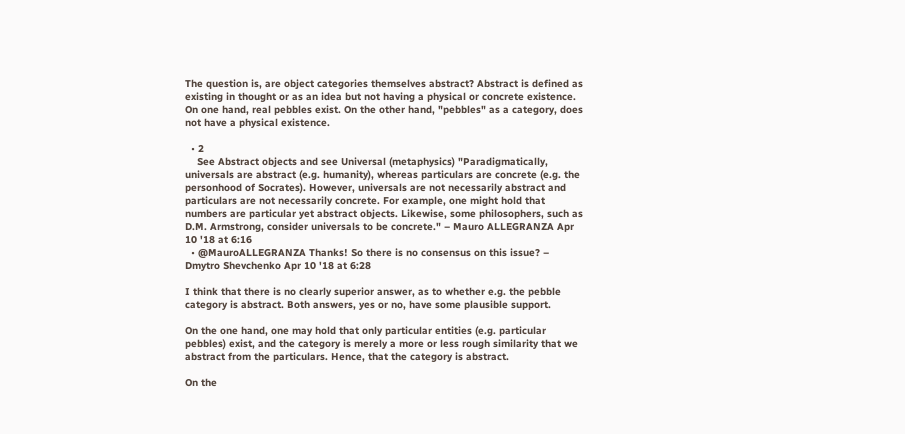The question is, are object categories themselves abstract? Abstract is defined as existing in thought or as an idea but not having a physical or concrete existence. On one hand, real pebbles exist. On the other hand, "pebbles" as a category, does not have a physical existence.

  • 2
    See Abstract objects and see Universal (metaphysics) "Paradigmatically, universals are abstract (e.g. humanity), whereas particulars are concrete (e.g. the personhood of Socrates). However, universals are not necessarily abstract and particulars are not necessarily concrete. For example, one might hold that numbers are particular yet abstract objects. Likewise, some philosophers, such as D.M. Armstrong, consider universals to be concrete." – Mauro ALLEGRANZA Apr 10 '18 at 6:16
  • @MauroALLEGRANZA Thanks! So there is no consensus on this issue? – Dmytro Shevchenko Apr 10 '18 at 6:28

I think that there is no clearly superior answer, as to whether e.g. the pebble category is abstract. Both answers, yes or no, have some plausible support.

On the one hand, one may hold that only particular entities (e.g. particular pebbles) exist, and the category is merely a more or less rough similarity that we abstract from the particulars. Hence, that the category is abstract.

On the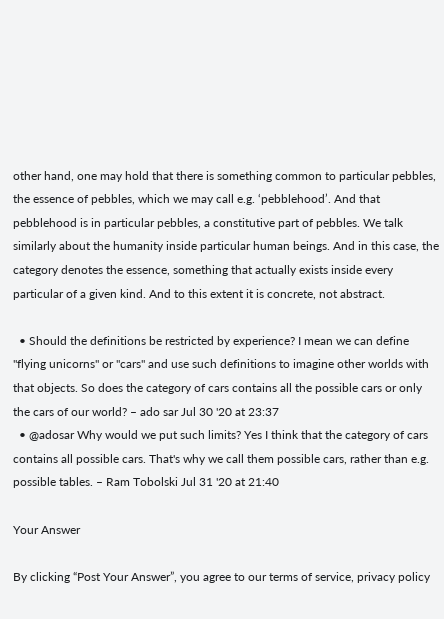other hand, one may hold that there is something common to particular pebbles, the essence of pebbles, which we may call e.g. ‘pebblehood’. And that pebblehood is in particular pebbles, a constitutive part of pebbles. We talk similarly about the humanity inside particular human beings. And in this case, the category denotes the essence, something that actually exists inside every particular of a given kind. And to this extent it is concrete, not abstract.

  • Should the definitions be restricted by experience? I mean we can define "flying unicorns" or "cars" and use such definitions to imagine other worlds with that objects. So does the category of cars contains all the possible cars or only the cars of our world? – ado sar Jul 30 '20 at 23:37
  • @adosar Why would we put such limits? Yes I think that the category of cars contains all possible cars. That's why we call them possible cars, rather than e.g. possible tables. – Ram Tobolski Jul 31 '20 at 21:40

Your Answer

By clicking “Post Your Answer”, you agree to our terms of service, privacy policy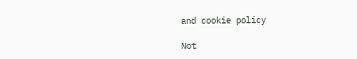and cookie policy

Not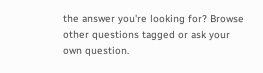the answer you're looking for? Browse other questions tagged or ask your own question.